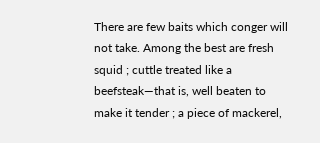There are few baits which conger will not take. Among the best are fresh squid ; cuttle treated like a beefsteak—that is, well beaten to make it tender ; a piece of mackerel,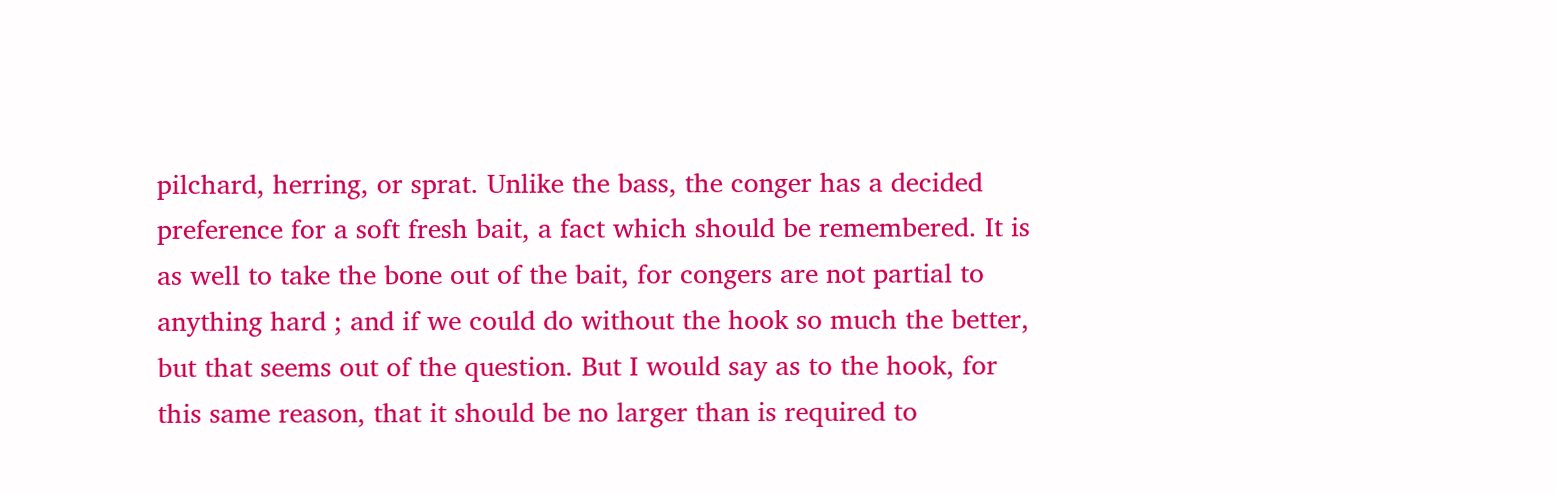pilchard, herring, or sprat. Unlike the bass, the conger has a decided preference for a soft fresh bait, a fact which should be remembered. It is as well to take the bone out of the bait, for congers are not partial to anything hard ; and if we could do without the hook so much the better, but that seems out of the question. But I would say as to the hook, for this same reason, that it should be no larger than is required to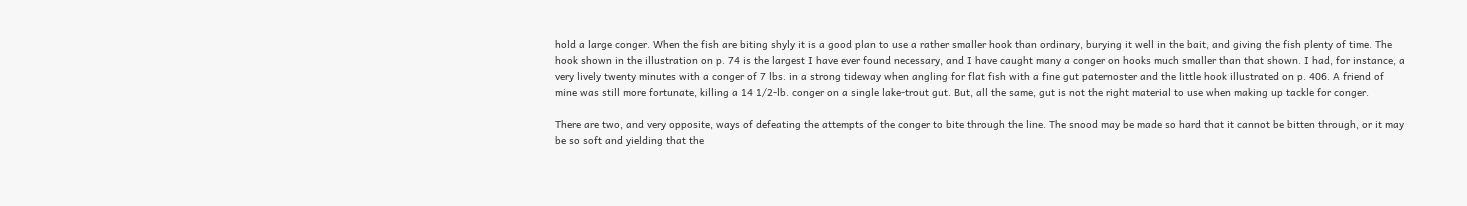hold a large conger. When the fish are biting shyly it is a good plan to use a rather smaller hook than ordinary, burying it well in the bait, and giving the fish plenty of time. The hook shown in the illustration on p. 74 is the largest I have ever found necessary, and I have caught many a conger on hooks much smaller than that shown. I had, for instance, a very lively twenty minutes with a conger of 7 lbs. in a strong tideway when angling for flat fish with a fine gut paternoster and the little hook illustrated on p. 406. A friend of mine was still more fortunate, killing a 14 1/2-lb. conger on a single lake-trout gut. But, all the same, gut is not the right material to use when making up tackle for conger.

There are two, and very opposite, ways of defeating the attempts of the conger to bite through the line. The snood may be made so hard that it cannot be bitten through, or it may be so soft and yielding that the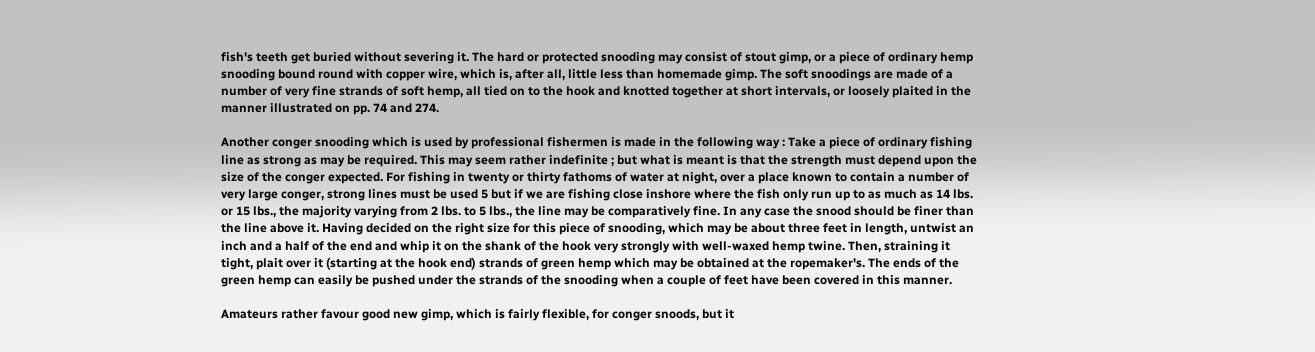fish's teeth get buried without severing it. The hard or protected snooding may consist of stout gimp, or a piece of ordinary hemp snooding bound round with copper wire, which is, after all, little less than homemade gimp. The soft snoodings are made of a number of very fine strands of soft hemp, all tied on to the hook and knotted together at short intervals, or loosely plaited in the manner illustrated on pp. 74 and 274.

Another conger snooding which is used by professional fishermen is made in the following way : Take a piece of ordinary fishing line as strong as may be required. This may seem rather indefinite ; but what is meant is that the strength must depend upon the size of the conger expected. For fishing in twenty or thirty fathoms of water at night, over a place known to contain a number of very large conger, strong lines must be used 5 but if we are fishing close inshore where the fish only run up to as much as 14 lbs. or 15 lbs., the majority varying from 2 lbs. to 5 lbs., the line may be comparatively fine. In any case the snood should be finer than the line above it. Having decided on the right size for this piece of snooding, which may be about three feet in length, untwist an inch and a half of the end and whip it on the shank of the hook very strongly with well-waxed hemp twine. Then, straining it tight, plait over it (starting at the hook end) strands of green hemp which may be obtained at the ropemaker's. The ends of the green hemp can easily be pushed under the strands of the snooding when a couple of feet have been covered in this manner.

Amateurs rather favour good new gimp, which is fairly flexible, for conger snoods, but it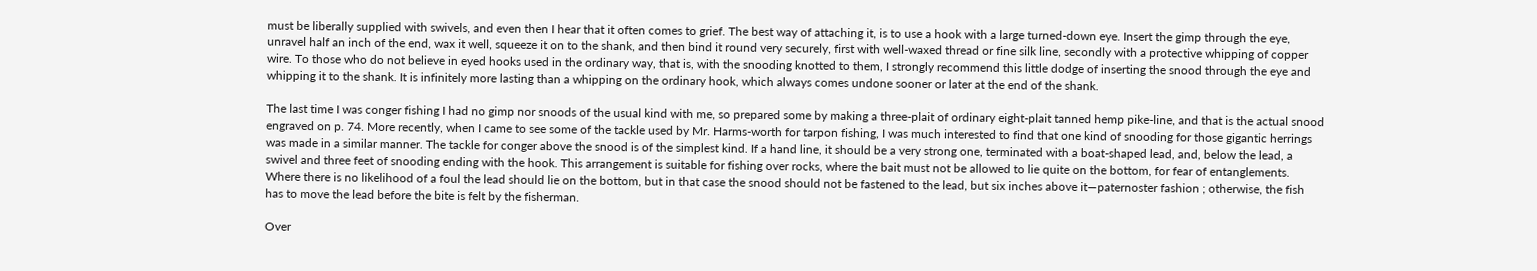must be liberally supplied with swivels, and even then I hear that it often comes to grief. The best way of attaching it, is to use a hook with a large turned-down eye. Insert the gimp through the eye, unravel half an inch of the end, wax it well, squeeze it on to the shank, and then bind it round very securely, first with well-waxed thread or fine silk line, secondly with a protective whipping of copper wire. To those who do not believe in eyed hooks used in the ordinary way, that is, with the snooding knotted to them, I strongly recommend this little dodge of inserting the snood through the eye and whipping it to the shank. It is infinitely more lasting than a whipping on the ordinary hook, which always comes undone sooner or later at the end of the shank.

The last time I was conger fishing I had no gimp nor snoods of the usual kind with me, so prepared some by making a three-plait of ordinary eight-plait tanned hemp pike-line, and that is the actual snood engraved on p. 74. More recently, when I came to see some of the tackle used by Mr. Harms-worth for tarpon fishing, I was much interested to find that one kind of snooding for those gigantic herrings was made in a similar manner. The tackle for conger above the snood is of the simplest kind. If a hand line, it should be a very strong one, terminated with a boat-shaped lead, and, below the lead, a swivel and three feet of snooding ending with the hook. This arrangement is suitable for fishing over rocks, where the bait must not be allowed to lie quite on the bottom, for fear of entanglements. Where there is no likelihood of a foul the lead should lie on the bottom, but in that case the snood should not be fastened to the lead, but six inches above it—paternoster fashion ; otherwise, the fish has to move the lead before the bite is felt by the fisherman.

Over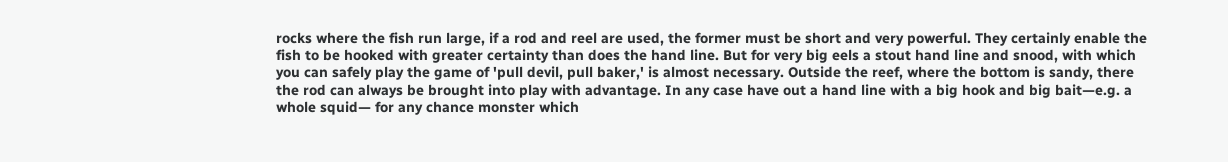rocks where the fish run large, if a rod and reel are used, the former must be short and very powerful. They certainly enable the fish to be hooked with greater certainty than does the hand line. But for very big eels a stout hand line and snood, with which you can safely play the game of 'pull devil, pull baker,' is almost necessary. Outside the reef, where the bottom is sandy, there the rod can always be brought into play with advantage. In any case have out a hand line with a big hook and big bait—e.g. a whole squid— for any chance monster which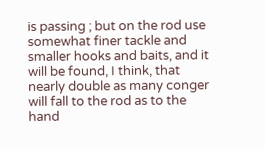is passing ; but on the rod use somewhat finer tackle and smaller hooks and baits, and it will be found, I think, that nearly double as many conger will fall to the rod as to the hand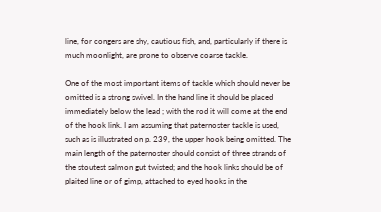line, for congers are shy, cautious fish, and, particularly if there is much moonlight, are prone to observe coarse tackle.

One of the most important items of tackle which should never be omitted is a strong swivel. In the hand line it should be placed immediately below the lead ; with the rod it will come at the end of the hook link. I am assuming that paternoster tackle is used, such as is illustrated on p. 239, the upper hook being omitted. The main length of the paternoster should consist of three strands of the stoutest salmon gut twisted; and the hook links should be of plaited line or of gimp, attached to eyed hooks in the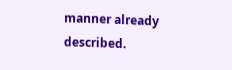manner already described.